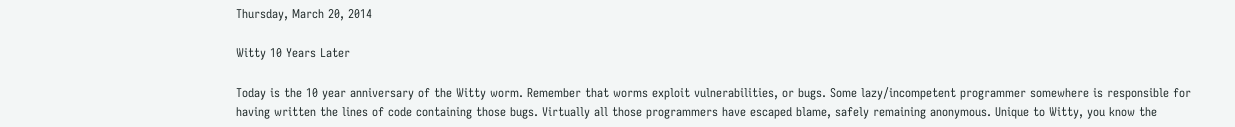Thursday, March 20, 2014

Witty 10 Years Later

Today is the 10 year anniversary of the Witty worm. Remember that worms exploit vulnerabilities, or bugs. Some lazy/incompetent programmer somewhere is responsible for having written the lines of code containing those bugs. Virtually all those programmers have escaped blame, safely remaining anonymous. Unique to Witty, you know the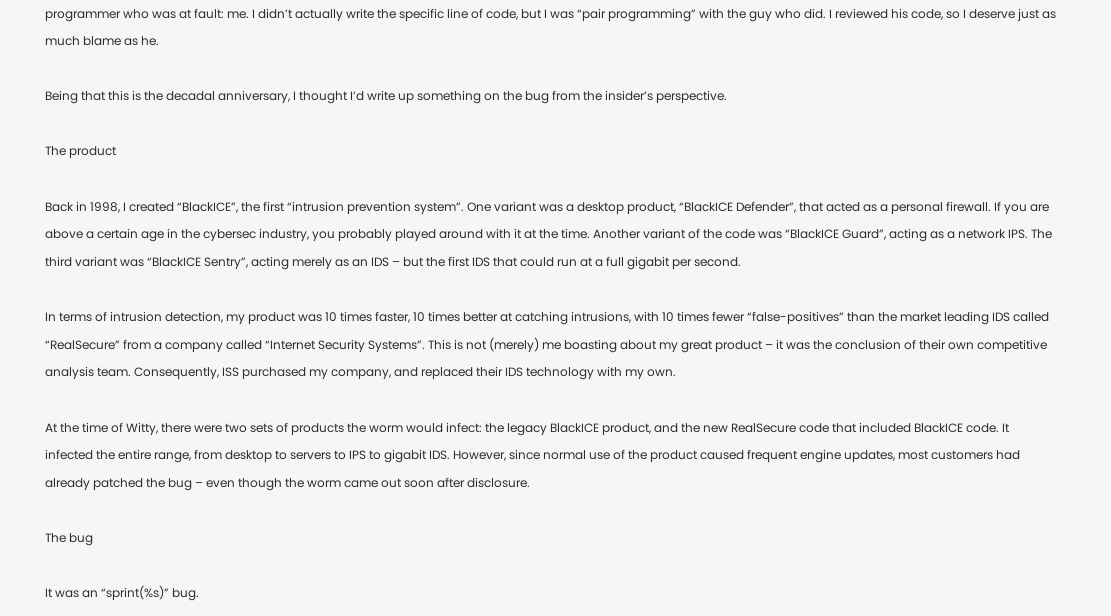programmer who was at fault: me. I didn’t actually write the specific line of code, but I was “pair programming” with the guy who did. I reviewed his code, so I deserve just as much blame as he.

Being that this is the decadal anniversary, I thought I’d write up something on the bug from the insider’s perspective.

The product

Back in 1998, I created “BlackICE”, the first “intrusion prevention system”. One variant was a desktop product, “BlackICE Defender”, that acted as a personal firewall. If you are above a certain age in the cybersec industry, you probably played around with it at the time. Another variant of the code was “BlackICE Guard”, acting as a network IPS. The third variant was “BlackICE Sentry”, acting merely as an IDS – but the first IDS that could run at a full gigabit per second.

In terms of intrusion detection, my product was 10 times faster, 10 times better at catching intrusions, with 10 times fewer “false-positives” than the market leading IDS called “RealSecure” from a company called “Internet Security Systems”. This is not (merely) me boasting about my great product – it was the conclusion of their own competitive analysis team. Consequently, ISS purchased my company, and replaced their IDS technology with my own.

At the time of Witty, there were two sets of products the worm would infect: the legacy BlackICE product, and the new RealSecure code that included BlackICE code. It infected the entire range, from desktop to servers to IPS to gigabit IDS. However, since normal use of the product caused frequent engine updates, most customers had already patched the bug – even though the worm came out soon after disclosure.

The bug

It was an “sprint(%s)” bug.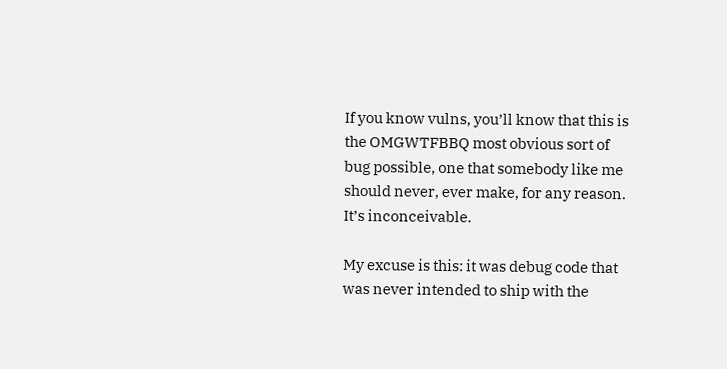If you know vulns, you’ll know that this is the OMGWTFBBQ most obvious sort of bug possible, one that somebody like me should never, ever make, for any reason. It’s inconceivable.

My excuse is this: it was debug code that was never intended to ship with the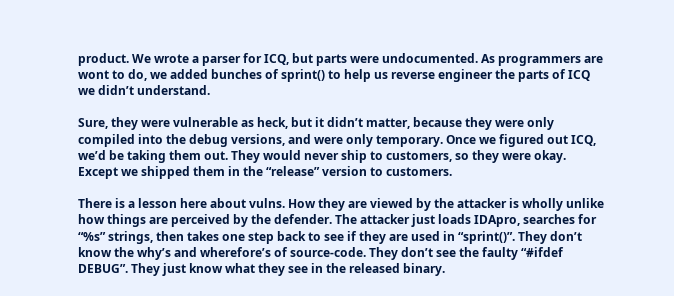product. We wrote a parser for ICQ, but parts were undocumented. As programmers are wont to do, we added bunches of sprint() to help us reverse engineer the parts of ICQ we didn’t understand.

Sure, they were vulnerable as heck, but it didn’t matter, because they were only compiled into the debug versions, and were only temporary. Once we figured out ICQ, we’d be taking them out. They would never ship to customers, so they were okay. Except we shipped them in the “release” version to customers.

There is a lesson here about vulns. How they are viewed by the attacker is wholly unlike how things are perceived by the defender. The attacker just loads IDApro, searches for “%s” strings, then takes one step back to see if they are used in “sprint()”. They don’t know the why’s and wherefore’s of source-code. They don’t see the faulty “#ifdef DEBUG”. They just know what they see in the released binary.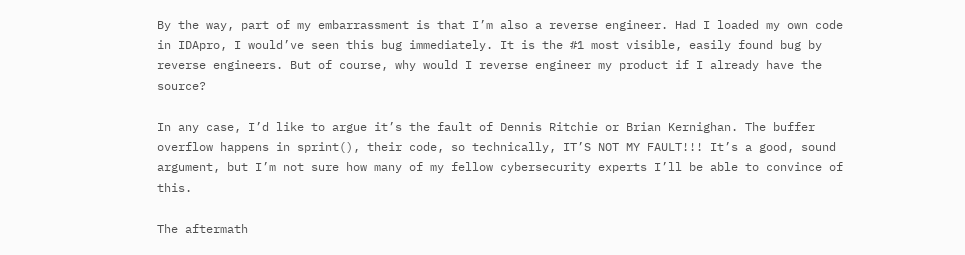By the way, part of my embarrassment is that I’m also a reverse engineer. Had I loaded my own code in IDApro, I would’ve seen this bug immediately. It is the #1 most visible, easily found bug by reverse engineers. But of course, why would I reverse engineer my product if I already have the source?

In any case, I’d like to argue it’s the fault of Dennis Ritchie or Brian Kernighan. The buffer overflow happens in sprint(), their code, so technically, IT’S NOT MY FAULT!!! It’s a good, sound argument, but I’m not sure how many of my fellow cybersecurity experts I’ll be able to convince of this.

The aftermath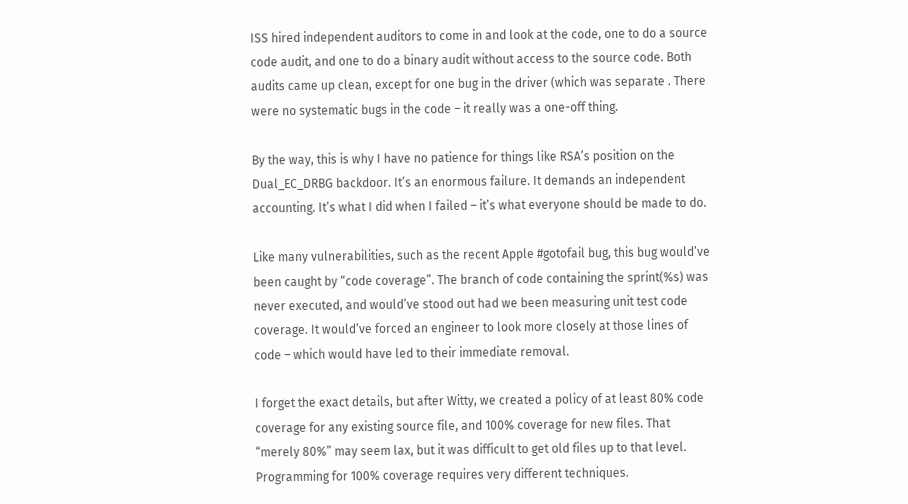ISS hired independent auditors to come in and look at the code, one to do a source code audit, and one to do a binary audit without access to the source code. Both audits came up clean, except for one bug in the driver (which was separate . There were no systematic bugs in the code – it really was a one-off thing.

By the way, this is why I have no patience for things like RSA’s position on the Dual_EC_DRBG backdoor. It’s an enormous failure. It demands an independent accounting. It’s what I did when I failed – it’s what everyone should be made to do.

Like many vulnerabilities, such as the recent Apple #gotofail bug, this bug would’ve been caught by “code coverage”. The branch of code containing the sprint(%s) was never executed, and would’ve stood out had we been measuring unit test code coverage. It would’ve forced an engineer to look more closely at those lines of code – which would have led to their immediate removal.

I forget the exact details, but after Witty, we created a policy of at least 80% code coverage for any existing source file, and 100% coverage for new files. That “merely 80%” may seem lax, but it was difficult to get old files up to that level. Programming for 100% coverage requires very different techniques.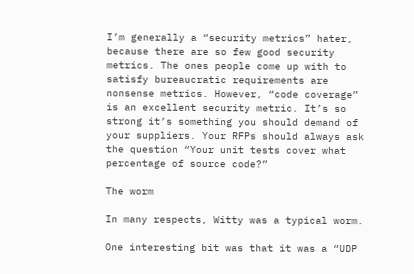I’m generally a “security metrics” hater, because there are so few good security metrics. The ones people come up with to satisfy bureaucratic requirements are nonsense metrics. However, “code coverage” is an excellent security metric. It’s so strong it’s something you should demand of your suppliers. Your RFPs should always ask the question “Your unit tests cover what percentage of source code?”

The worm

In many respects, Witty was a typical worm.

One interesting bit was that it was a “UDP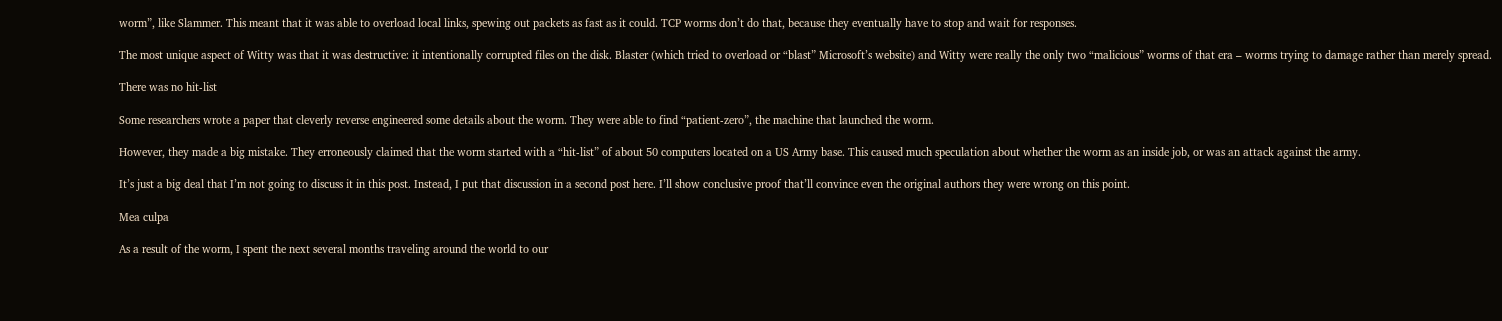worm”, like Slammer. This meant that it was able to overload local links, spewing out packets as fast as it could. TCP worms don’t do that, because they eventually have to stop and wait for responses.

The most unique aspect of Witty was that it was destructive: it intentionally corrupted files on the disk. Blaster (which tried to overload or “blast” Microsoft’s website) and Witty were really the only two “malicious” worms of that era – worms trying to damage rather than merely spread.

There was no hit-list

Some researchers wrote a paper that cleverly reverse engineered some details about the worm. They were able to find “patient-zero”, the machine that launched the worm.

However, they made a big mistake. They erroneously claimed that the worm started with a “hit-list” of about 50 computers located on a US Army base. This caused much speculation about whether the worm as an inside job, or was an attack against the army.

It’s just a big deal that I’m not going to discuss it in this post. Instead, I put that discussion in a second post here. I’ll show conclusive proof that’ll convince even the original authors they were wrong on this point.

Mea culpa

As a result of the worm, I spent the next several months traveling around the world to our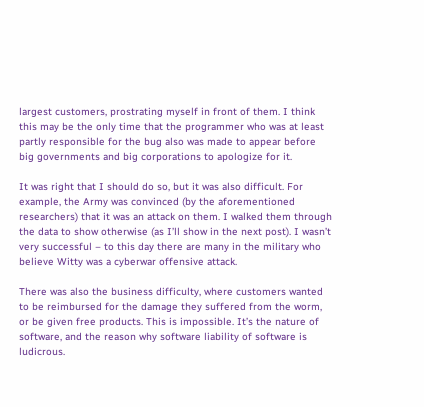largest customers, prostrating myself in front of them. I think this may be the only time that the programmer who was at least partly responsible for the bug also was made to appear before big governments and big corporations to apologize for it.

It was right that I should do so, but it was also difficult. For example, the Army was convinced (by the aforementioned researchers) that it was an attack on them. I walked them through the data to show otherwise (as I’ll show in the next post). I wasn’t very successful – to this day there are many in the military who believe Witty was a cyberwar offensive attack.

There was also the business difficulty, where customers wanted to be reimbursed for the damage they suffered from the worm, or be given free products. This is impossible. It’s the nature of software, and the reason why software liability of software is ludicrous.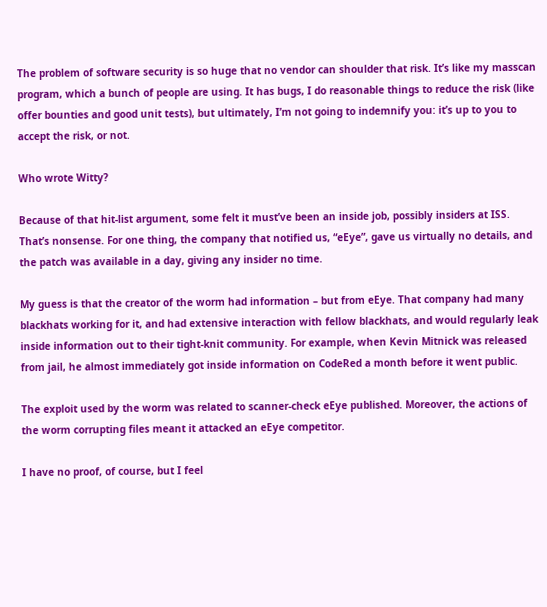The problem of software security is so huge that no vendor can shoulder that risk. It’s like my masscan program, which a bunch of people are using. It has bugs, I do reasonable things to reduce the risk (like offer bounties and good unit tests), but ultimately, I’m not going to indemnify you: it’s up to you to accept the risk, or not.

Who wrote Witty?

Because of that hit-list argument, some felt it must’ve been an inside job, possibly insiders at ISS. That’s nonsense. For one thing, the company that notified us, “eEye”, gave us virtually no details, and the patch was available in a day, giving any insider no time.

My guess is that the creator of the worm had information – but from eEye. That company had many blackhats working for it, and had extensive interaction with fellow blackhats, and would regularly leak inside information out to their tight-knit community. For example, when Kevin Mitnick was released from jail, he almost immediately got inside information on CodeRed a month before it went public.

The exploit used by the worm was related to scanner-check eEye published. Moreover, the actions of the worm corrupting files meant it attacked an eEye competitor.

I have no proof, of course, but I feel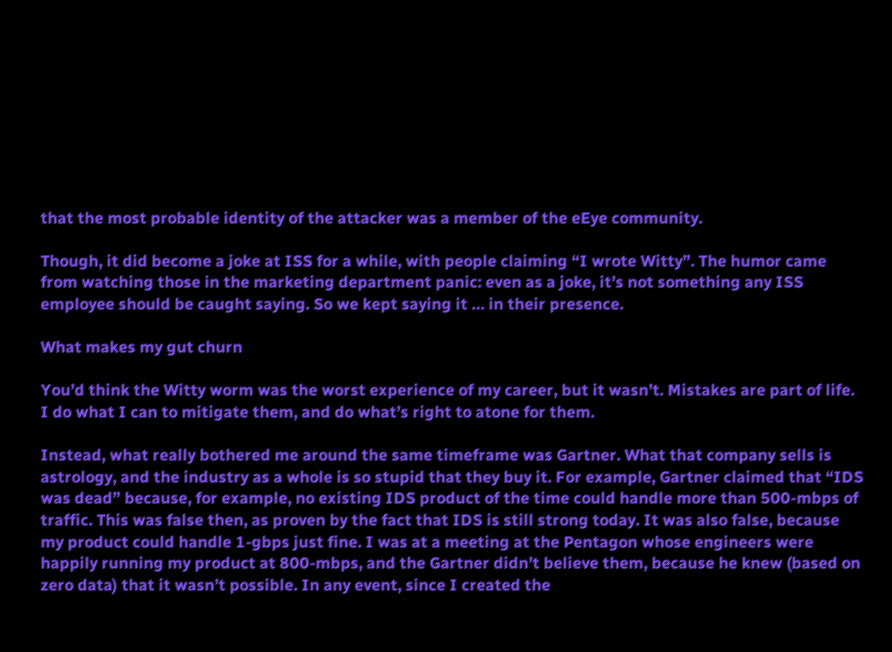that the most probable identity of the attacker was a member of the eEye community.

Though, it did become a joke at ISS for a while, with people claiming “I wrote Witty”. The humor came from watching those in the marketing department panic: even as a joke, it’s not something any ISS employee should be caught saying. So we kept saying it … in their presence.

What makes my gut churn

You’d think the Witty worm was the worst experience of my career, but it wasn’t. Mistakes are part of life. I do what I can to mitigate them, and do what’s right to atone for them.

Instead, what really bothered me around the same timeframe was Gartner. What that company sells is astrology, and the industry as a whole is so stupid that they buy it. For example, Gartner claimed that “IDS was dead” because, for example, no existing IDS product of the time could handle more than 500-mbps of traffic. This was false then, as proven by the fact that IDS is still strong today. It was also false, because my product could handle 1-gbps just fine. I was at a meeting at the Pentagon whose engineers were happily running my product at 800-mbps, and the Gartner didn’t believe them, because he knew (based on zero data) that it wasn’t possible. In any event, since I created the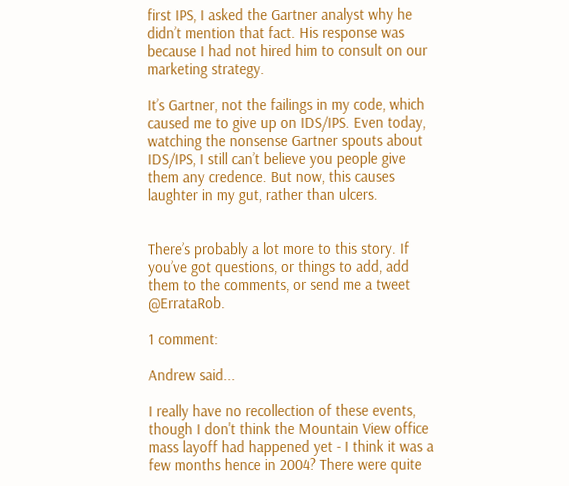first IPS, I asked the Gartner analyst why he didn’t mention that fact. His response was because I had not hired him to consult on our marketing strategy.

It’s Gartner, not the failings in my code, which caused me to give up on IDS/IPS. Even today, watching the nonsense Gartner spouts about IDS/IPS, I still can’t believe you people give them any credence. But now, this causes laughter in my gut, rather than ulcers.


There’s probably a lot more to this story. If you’ve got questions, or things to add, add them to the comments, or send me a tweet @ErrataRob.

1 comment:

Andrew said...

I really have no recollection of these events, though I don't think the Mountain View office mass layoff had happened yet - I think it was a few months hence in 2004? There were quite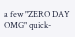a few "ZERO DAY OMG" quick-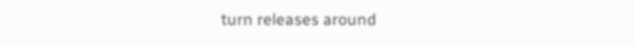turn releases around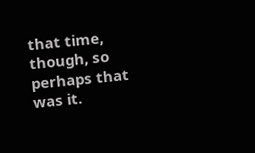that time, though, so perhaps that was it.